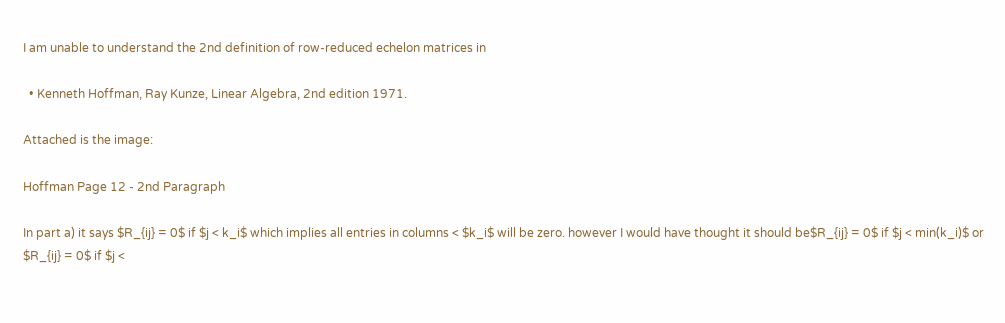I am unable to understand the 2nd definition of row-reduced echelon matrices in

  • Kenneth Hoffman, Ray Kunze, Linear Algebra, 2nd edition 1971.

Attached is the image:

Hoffman Page 12 - 2nd Paragraph

In part a) it says $R_{ij} = 0$ if $j < k_i$ which implies all entries in columns < $k_i$ will be zero. however I would have thought it should be$R_{ij} = 0$ if $j < min(k_i)$ or $R_{ij} = 0$ if $j <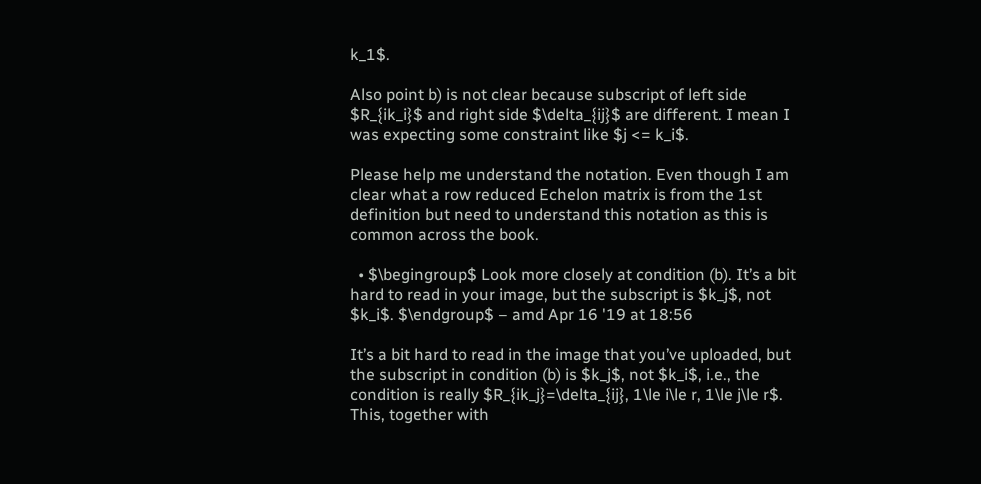k_1$.

Also point b) is not clear because subscript of left side $R_{ik_i}$ and right side $\delta_{ij}$ are different. I mean I was expecting some constraint like $j <= k_i$.

Please help me understand the notation. Even though I am clear what a row reduced Echelon matrix is from the 1st definition but need to understand this notation as this is common across the book.

  • $\begingroup$ Look more closely at condition (b). It’s a bit hard to read in your image, but the subscript is $k_j$, not $k_i$. $\endgroup$ – amd Apr 16 '19 at 18:56

It’s a bit hard to read in the image that you’ve uploaded, but the subscript in condition (b) is $k_j$, not $k_i$, i.e., the condition is really $R_{ik_j}=\delta_{ij}, 1\le i\le r, 1\le j\le r$. This, together with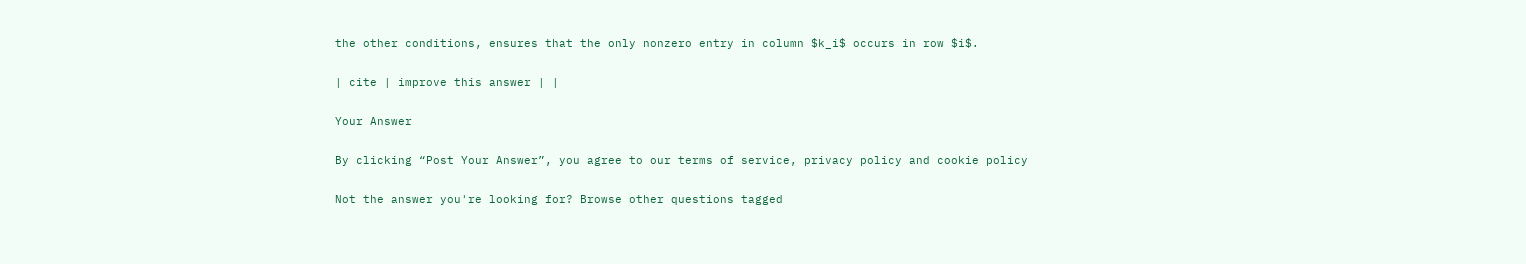the other conditions, ensures that the only nonzero entry in column $k_i$ occurs in row $i$.

| cite | improve this answer | |

Your Answer

By clicking “Post Your Answer”, you agree to our terms of service, privacy policy and cookie policy

Not the answer you're looking for? Browse other questions tagged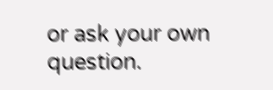or ask your own question.